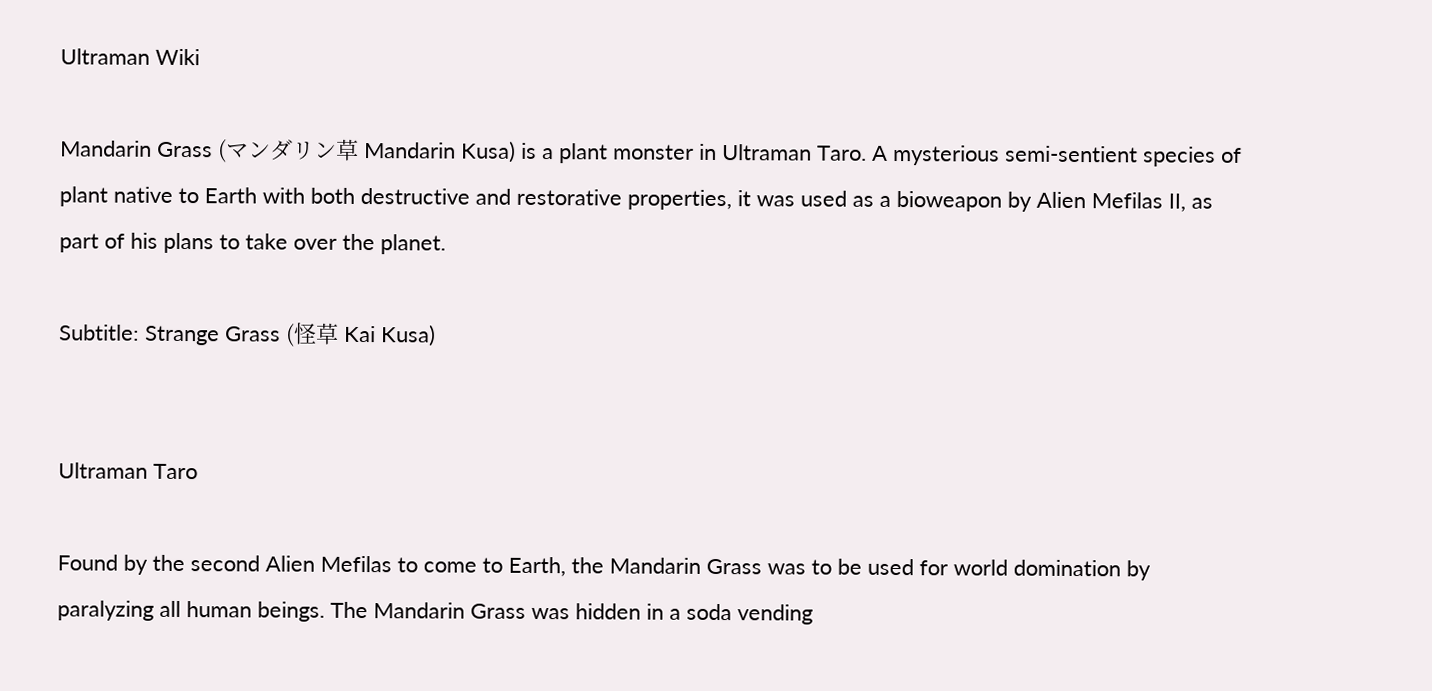Ultraman Wiki

Mandarin Grass (マンダリン草 Mandarin Kusa) is a plant monster in Ultraman Taro. A mysterious semi-sentient species of plant native to Earth with both destructive and restorative properties, it was used as a bioweapon by Alien Mefilas II, as part of his plans to take over the planet.

Subtitle: Strange Grass (怪草 Kai Kusa)


Ultraman Taro

Found by the second Alien Mefilas to come to Earth, the Mandarin Grass was to be used for world domination by paralyzing all human beings. The Mandarin Grass was hidden in a soda vending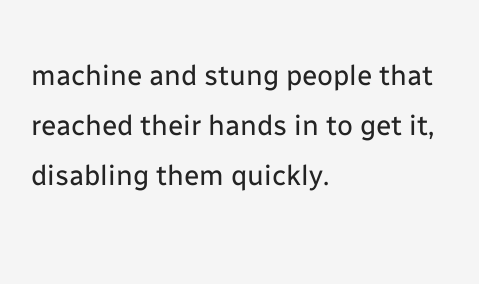machine and stung people that reached their hands in to get it, disabling them quickly.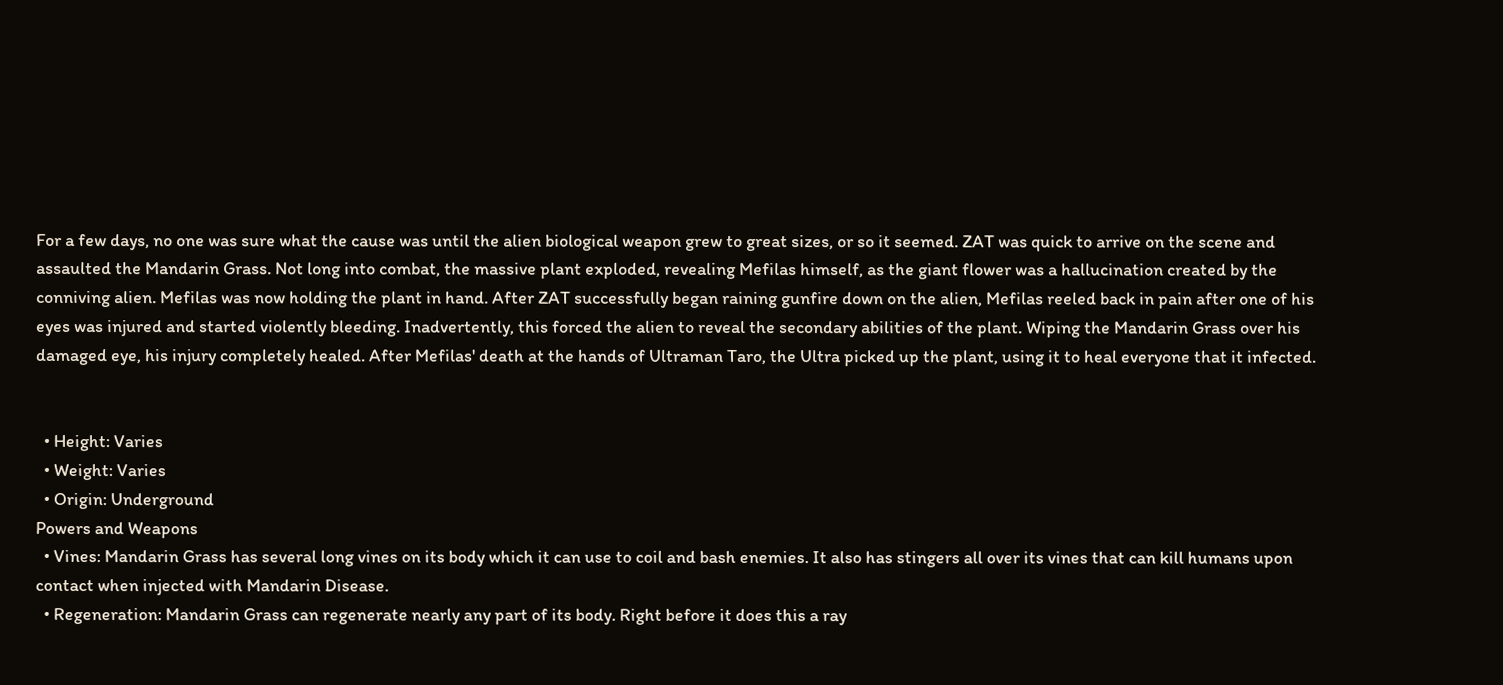For a few days, no one was sure what the cause was until the alien biological weapon grew to great sizes, or so it seemed. ZAT was quick to arrive on the scene and assaulted the Mandarin Grass. Not long into combat, the massive plant exploded, revealing Mefilas himself, as the giant flower was a hallucination created by the conniving alien. Mefilas was now holding the plant in hand. After ZAT successfully began raining gunfire down on the alien, Mefilas reeled back in pain after one of his eyes was injured and started violently bleeding. Inadvertently, this forced the alien to reveal the secondary abilities of the plant. Wiping the Mandarin Grass over his damaged eye, his injury completely healed. After Mefilas' death at the hands of Ultraman Taro, the Ultra picked up the plant, using it to heal everyone that it infected.


  • Height: Varies
  • Weight: Varies
  • Origin: Underground
Powers and Weapons
  • Vines: Mandarin Grass has several long vines on its body which it can use to coil and bash enemies. It also has stingers all over its vines that can kill humans upon contact when injected with Mandarin Disease.
  • Regeneration: Mandarin Grass can regenerate nearly any part of its body. Right before it does this a ray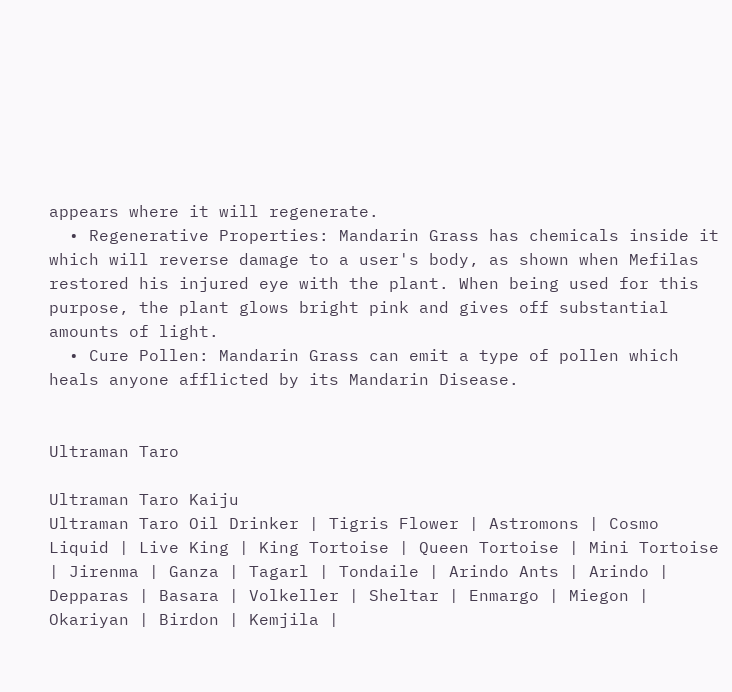appears where it will regenerate.
  • Regenerative Properties: Mandarin Grass has chemicals inside it which will reverse damage to a user's body, as shown when Mefilas restored his injured eye with the plant. When being used for this purpose, the plant glows bright pink and gives off substantial amounts of light.
  • Cure Pollen: Mandarin Grass can emit a type of pollen which heals anyone afflicted by its Mandarin Disease.


Ultraman Taro

Ultraman Taro Kaiju
Ultraman Taro Oil Drinker | Tigris Flower | Astromons | Cosmo Liquid | Live King | King Tortoise | Queen Tortoise | Mini Tortoise | Jirenma | Ganza | Tagarl | Tondaile | Arindo Ants | Arindo | Depparas | Basara | Volkeller | Sheltar | Enmargo | Miegon | Okariyan | Birdon | Kemjila |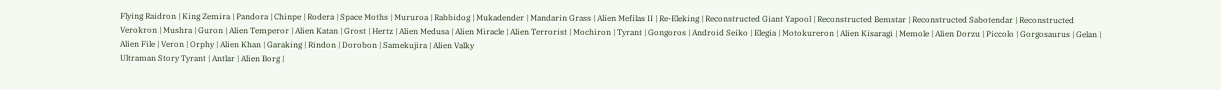Flying Raidron | King Zemira | Pandora | Chinpe | Rodera | Space Moths | Mururoa | Rabbidog | Mukadender | Mandarin Grass | Alien Mefilas II | Re-Eleking | Reconstructed Giant Yapool | Reconstructed Bemstar | Reconstructed Sabotendar | Reconstructed Verokron | Mushra | Guron | Alien Temperor | Alien Katan | Grost | Hertz | Alien Medusa | Alien Miracle | Alien Terrorist | Mochiron | Tyrant | Gongoros | Android Seiko | Elegia | Motokureron | Alien Kisaragi | Memole | Alien Dorzu | Piccolo | Gorgosaurus | Gelan | Alien File | Veron | Orphy | Alien Khan | Garaking | Rindon | Dorobon | Samekujira | Alien Valky
Ultraman Story Tyrant | Antlar | Alien Borg |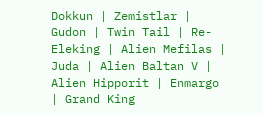Dokkun | Zemistlar | Gudon | Twin Tail | Re-Eleking | Alien Mefilas | Juda | Alien Baltan V | Alien Hipporit | Enmargo | Grand King